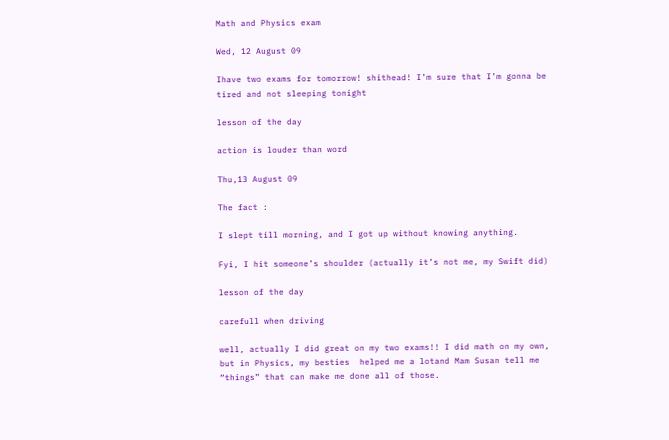Math and Physics exam

Wed, 12 August 09

Ihave two exams for tomorrow! shithead! I’m sure that I’m gonna be tired and not sleeping tonight

lesson of the day

action is louder than word

Thu,13 August 09

The fact :

I slept till morning, and I got up without knowing anything.

Fyi, I hit someone’s shoulder (actually it’s not me, my Swift did)

lesson of the day

carefull when driving

well, actually I did great on my two exams!! I did math on my own, but in Physics, my besties  helped me a lotand Mam Susan tell me “things” that can make me done all of those.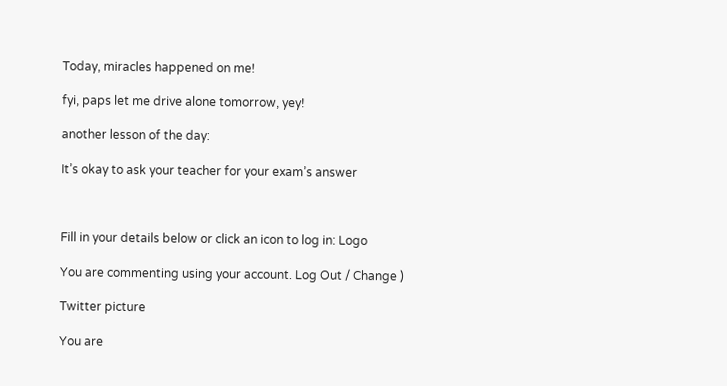Today, miracles happened on me!

fyi, paps let me drive alone tomorrow, yey!

another lesson of the day:

It’s okay to ask your teacher for your exam’s answer



Fill in your details below or click an icon to log in: Logo

You are commenting using your account. Log Out / Change )

Twitter picture

You are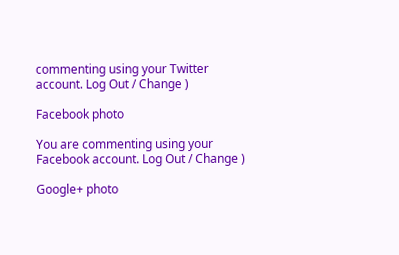commenting using your Twitter account. Log Out / Change )

Facebook photo

You are commenting using your Facebook account. Log Out / Change )

Google+ photo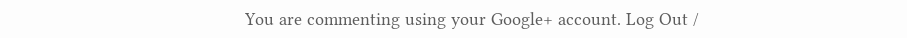You are commenting using your Google+ account. Log Out /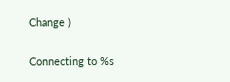Change )

Connecting to %s